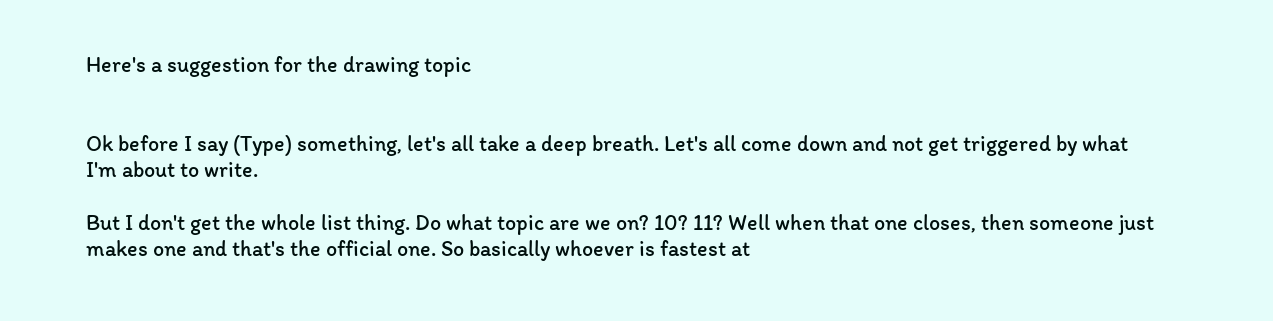Here's a suggestion for the drawing topic


Ok before I say (Type) something, let's all take a deep breath. Let's all come down and not get triggered by what I'm about to write.

But I don't get the whole list thing. Do what topic are we on? 10? 11? Well when that one closes, then someone just makes one and that's the official one. So basically whoever is fastest at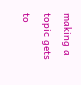making a topic gets to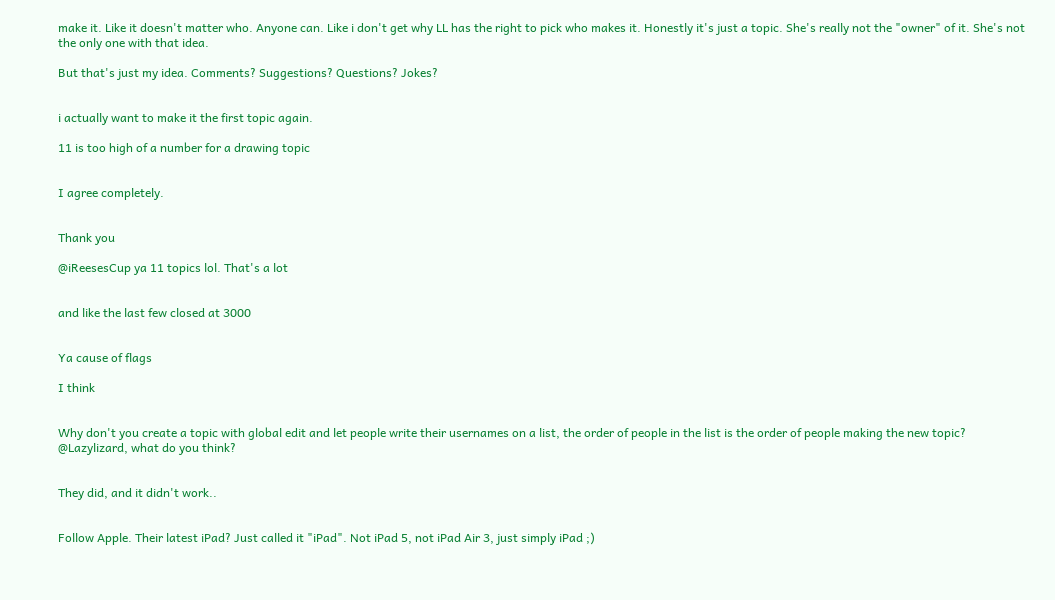make it. Like it doesn't matter who. Anyone can. Like i don't get why LL has the right to pick who makes it. Honestly it's just a topic. She's really not the "owner" of it. She's not the only one with that idea.

But that's just my idea. Comments? Suggestions? Questions? Jokes?


i actually want to make it the first topic again.

11 is too high of a number for a drawing topic


I agree completely.


Thank you

@iReesesCup ya 11 topics lol. That's a lot


and like the last few closed at 3000


Ya cause of flags

I think


Why don't you create a topic with global edit and let people write their usernames on a list, the order of people in the list is the order of people making the new topic?
@Lazylizard, what do you think?


They did, and it didn't work..


Follow Apple. Their latest iPad? Just called it "iPad". Not iPad 5, not iPad Air 3, just simply iPad ;)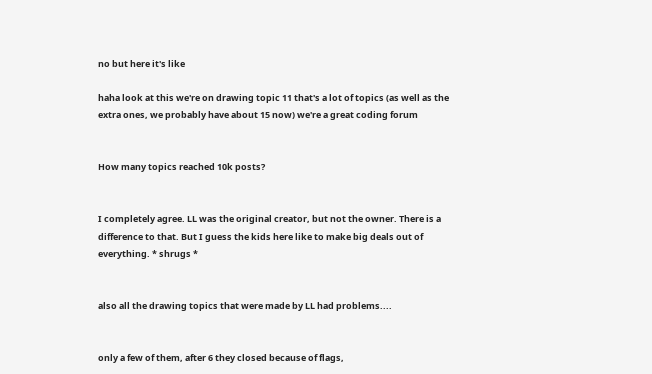no but here it's like

haha look at this we're on drawing topic 11 that's a lot of topics (as well as the extra ones, we probably have about 15 now) we're a great coding forum


How many topics reached 10k posts?


I completely agree. LL was the original creator, but not the owner. There is a difference to that. But I guess the kids here like to make big deals out of everything. * shrugs *


also all the drawing topics that were made by LL had problems....


only a few of them, after 6 they closed because of flags,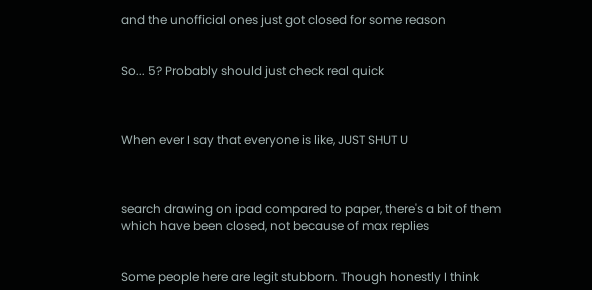and the unofficial ones just got closed for some reason


So... 5? Probably should just check real quick



When ever I say that everyone is like, JUST SHUT U



search drawing on ipad compared to paper, there's a bit of them which have been closed, not because of max replies


Some people here are legit stubborn. Though honestly I think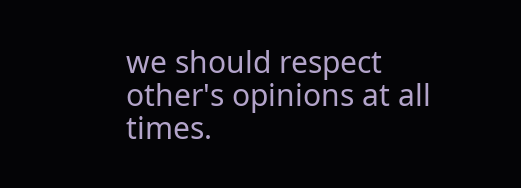we should respect other's opinions at all times.